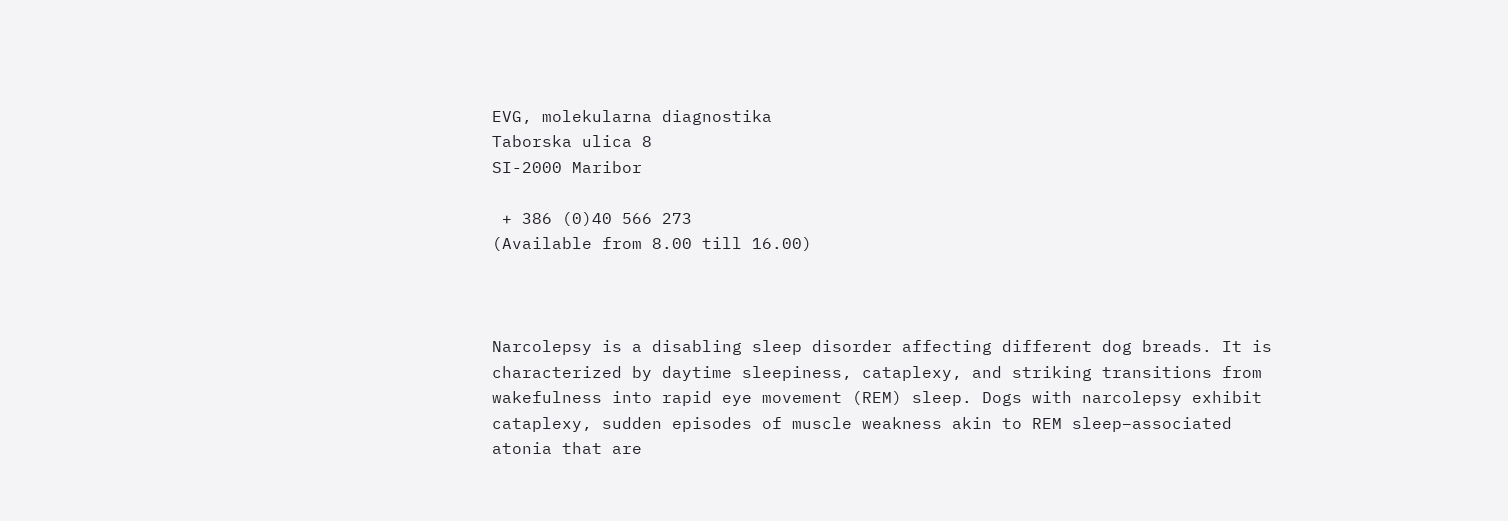EVG, molekularna diagnostika
Taborska ulica 8
SI-2000 Maribor

 + 386 (0)40 566 273
(Available from 8.00 till 16.00)



Narcolepsy is a disabling sleep disorder affecting different dog breads. It is characterized by daytime sleepiness, cataplexy, and striking transitions from wakefulness into rapid eye movement (REM) sleep. Dogs with narcolepsy exhibit cataplexy, sudden episodes of muscle weakness akin to REM sleep–associated atonia that are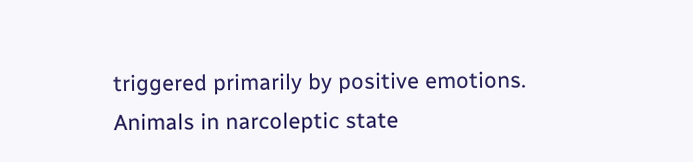triggered primarily by positive emotions. Animals in narcoleptic state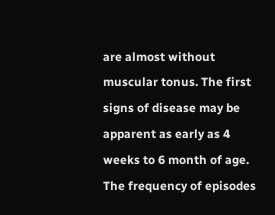are almost without muscular tonus. The first signs of disease may be apparent as early as 4 weeks to 6 month of age. The frequency of episodes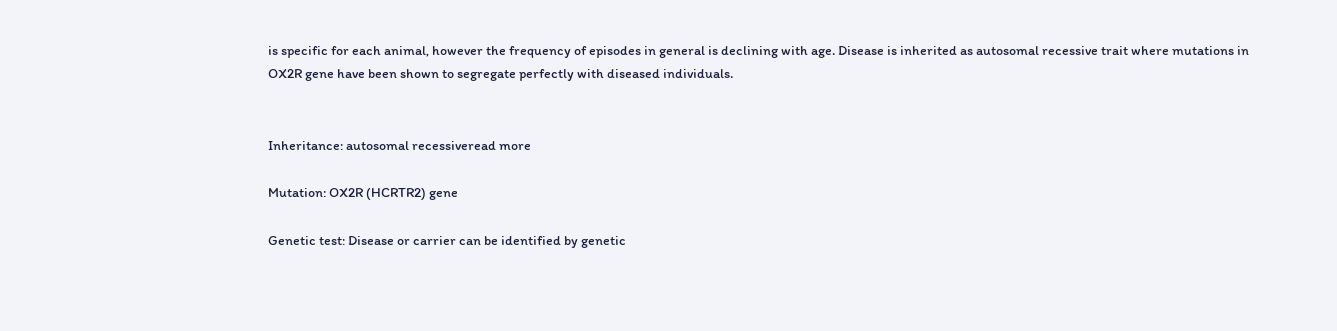is specific for each animal, however the frequency of episodes in general is declining with age. Disease is inherited as autosomal recessive trait where mutations in OX2R gene have been shown to segregate perfectly with diseased individuals.


Inheritance: autosomal recessiveread more

Mutation: OX2R (HCRTR2) gene

Genetic test: Disease or carrier can be identified by genetic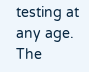testing at any age. The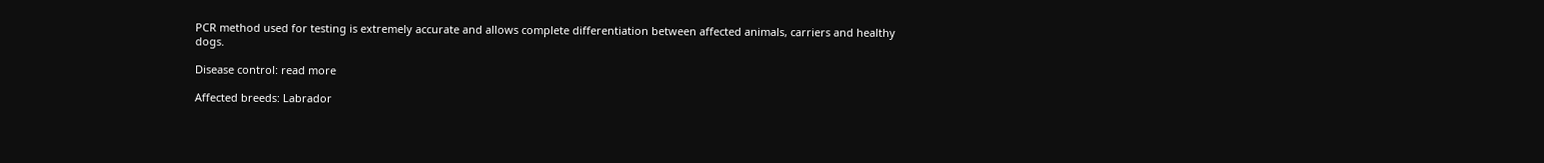PCR method used for testing is extremely accurate and allows complete differentiation between affected animals, carriers and healthy dogs.

Disease control: read more

Affected breeds: Labrador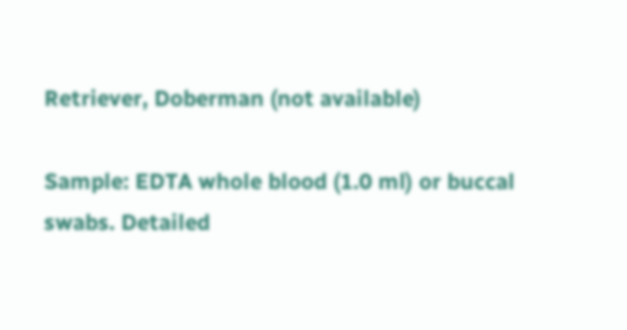Retriever, Doberman (not available)

Sample: EDTA whole blood (1.0 ml) or buccal swabs. Detailed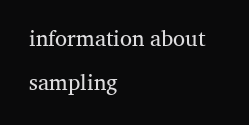information about sampling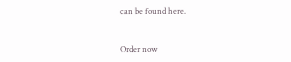can be found here.


Order now